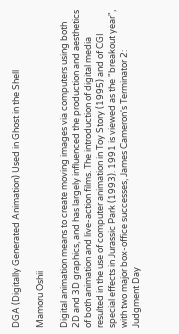DGA (Digitally Generated Animation) Used in Ghost in the Shell

Mamoru Oshii

Digital animation means to create moving images via computers using both 2D and 3D graphics, and has largely influenced the production and aesthetics of both animation and live-action films. The introduction of digital media resulted in the use of computer animation in Toy Story (1995) and of CGI special effects in Jurassic Park (1993). 1991 is viewed as the "breakout year", with two major box-office successes, James Cameron's Terminator 2: Judgment Day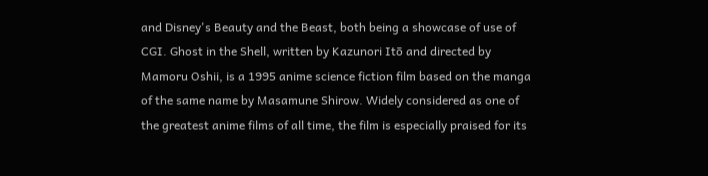and Disney's Beauty and the Beast, both being a showcase of use of CGI. Ghost in the Shell, written by Kazunori Itō and directed by Mamoru Oshii, is a 1995 anime science fiction film based on the manga of the same name by Masamune Shirow. Widely considered as one of the greatest anime films of all time, the film is especially praised for its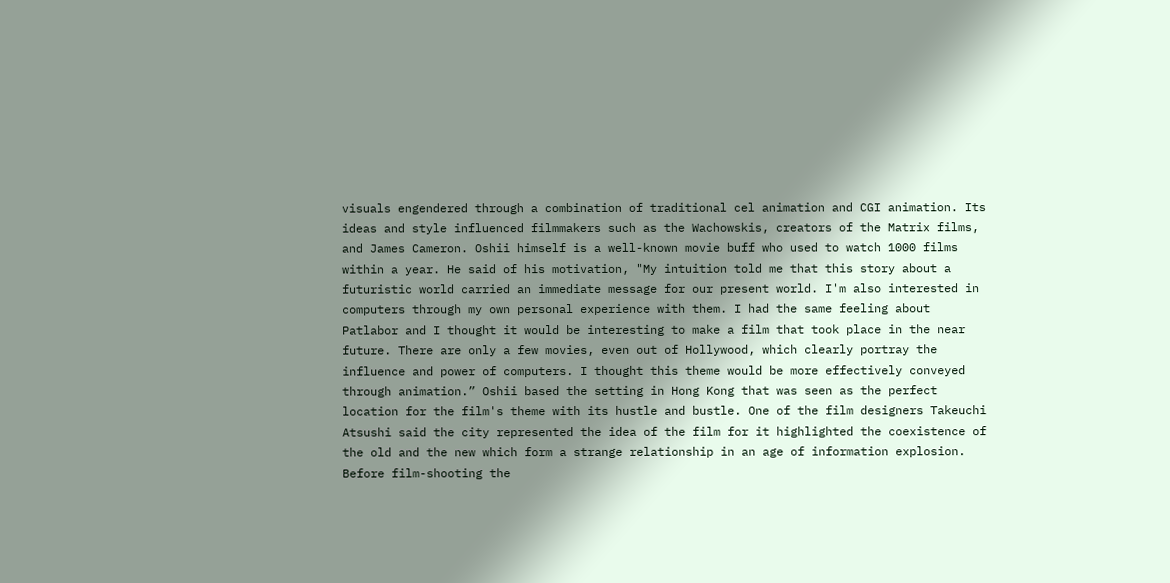visuals engendered through a combination of traditional cel animation and CGI animation. Its ideas and style influenced filmmakers such as the Wachowskis, creators of the Matrix films, and James Cameron. Oshii himself is a well-known movie buff who used to watch 1000 films within a year. He said of his motivation, "My intuition told me that this story about a futuristic world carried an immediate message for our present world. I'm also interested in computers through my own personal experience with them. I had the same feeling about Patlabor and I thought it would be interesting to make a film that took place in the near future. There are only a few movies, even out of Hollywood, which clearly portray the influence and power of computers. I thought this theme would be more effectively conveyed through animation.” Oshii based the setting in Hong Kong that was seen as the perfect location for the film's theme with its hustle and bustle. One of the film designers Takeuchi Atsushi said the city represented the idea of the film for it highlighted the coexistence of the old and the new which form a strange relationship in an age of information explosion. Before film-shooting the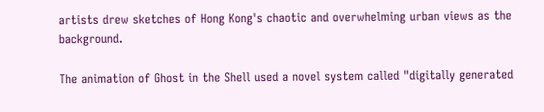artists drew sketches of Hong Kong's chaotic and overwhelming urban views as the background.

The animation of Ghost in the Shell used a novel system called "digitally generated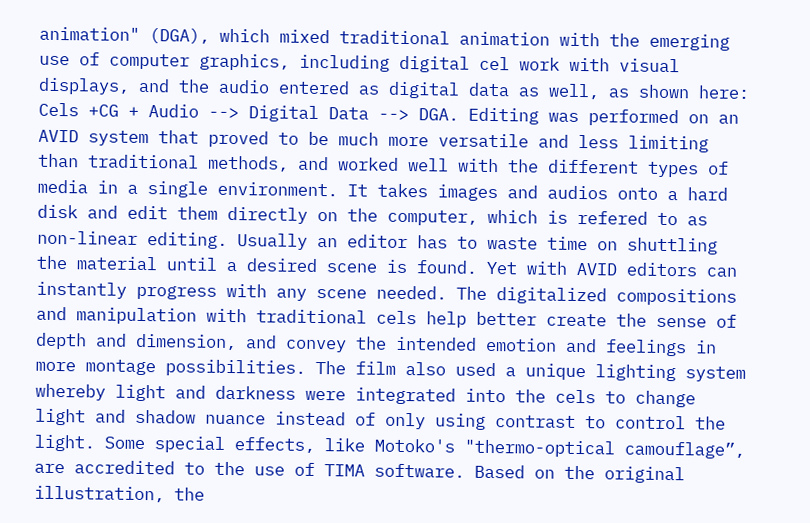animation" (DGA), which mixed traditional animation with the emerging use of computer graphics, including digital cel work with visual displays, and the audio entered as digital data as well, as shown here: Cels +CG + Audio --> Digital Data --> DGA. Editing was performed on an AVID system that proved to be much more versatile and less limiting than traditional methods, and worked well with the different types of media in a single environment. It takes images and audios onto a hard disk and edit them directly on the computer, which is refered to as non-linear editing. Usually an editor has to waste time on shuttling the material until a desired scene is found. Yet with AVID editors can instantly progress with any scene needed. The digitalized compositions and manipulation with traditional cels help better create the sense of depth and dimension, and convey the intended emotion and feelings in more montage possibilities. The film also used a unique lighting system whereby light and darkness were integrated into the cels to change light and shadow nuance instead of only using contrast to control the light. Some special effects, like Motoko's "thermo-optical camouflage”, are accredited to the use of TIMA software. Based on the original illustration, the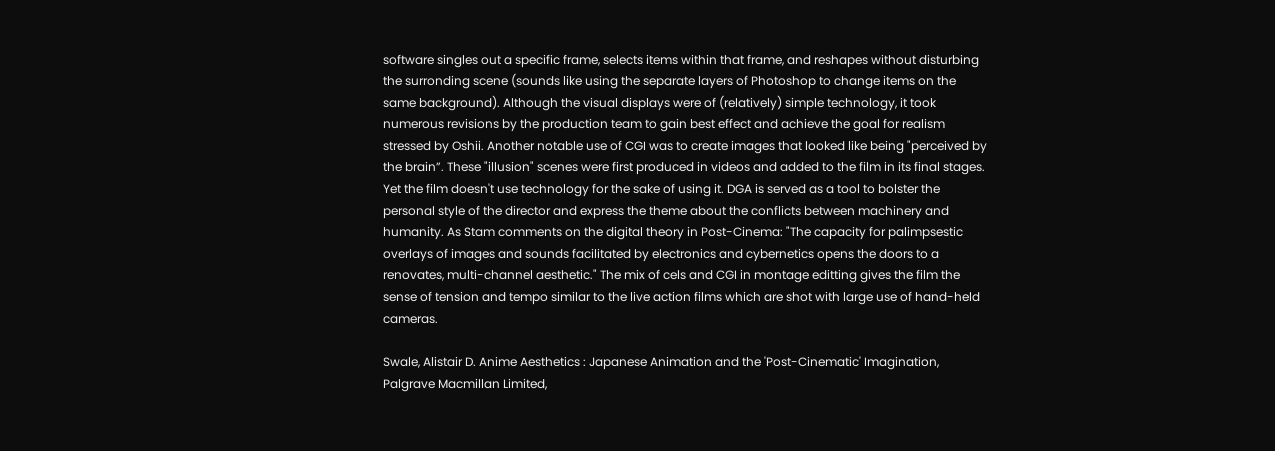software singles out a specific frame, selects items within that frame, and reshapes without disturbing the surronding scene (sounds like using the separate layers of Photoshop to change items on the same background). Although the visual displays were of (relatively) simple technology, it took numerous revisions by the production team to gain best effect and achieve the goal for realism stressed by Oshii. Another notable use of CGI was to create images that looked like being "perceived by the brain”. These "illusion" scenes were first produced in videos and added to the film in its final stages. Yet the film doesn't use technology for the sake of using it. DGA is served as a tool to bolster the personal style of the director and express the theme about the conflicts between machinery and humanity. As Stam comments on the digital theory in Post-Cinema: "The capacity for palimpsestic overlays of images and sounds facilitated by electronics and cybernetics opens the doors to a renovates, multi-channel aesthetic." The mix of cels and CGI in montage editting gives the film the sense of tension and tempo similar to the live action films which are shot with large use of hand-held cameras.

Swale, Alistair D. Anime Aesthetics : Japanese Animation and the 'Post-Cinematic' Imagination, Palgrave Macmillan Limited,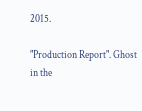2015.

"Production Report". Ghost in the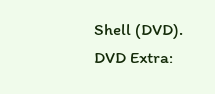Shell (DVD). DVD Extra: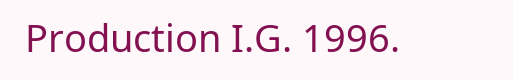Production I.G. 1996.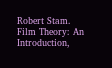Robert Stam. Film Theory: An Introduction,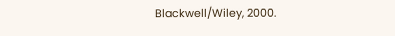Blackwell/Wiley, 2000.